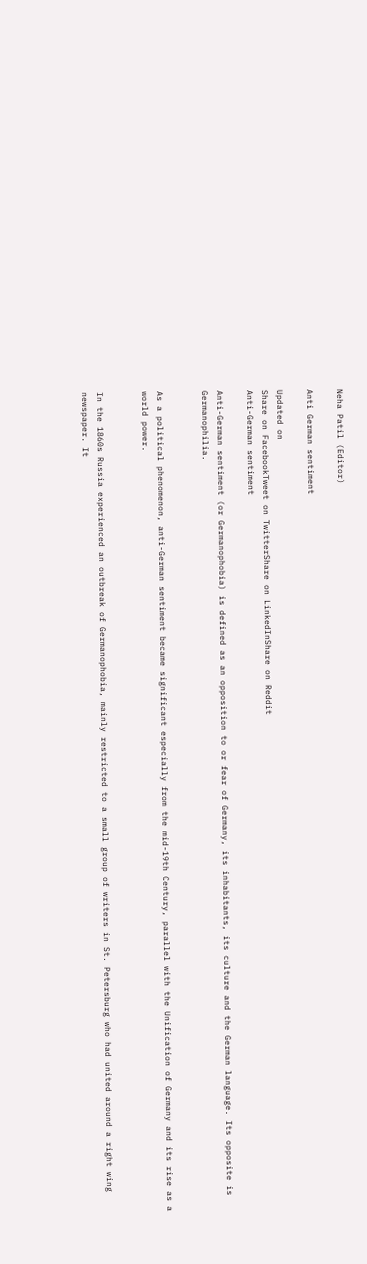Neha Patil (Editor)

Anti German sentiment

Updated on
Share on FacebookTweet on TwitterShare on LinkedInShare on Reddit
Anti-German sentiment

Anti-German sentiment (or Germanophobia) is defined as an opposition to or fear of Germany, its inhabitants, its culture and the German language. Its opposite is Germanophilia.


As a political phenomenon, anti-German sentiment became significant especially from the mid-19th Century, parallel with the Unification of Germany and its rise as a world power.


In the 1860s Russia experienced an outbreak of Germanophobia, mainly restricted to a small group of writers in St. Petersburg who had united around a right wing newspaper. It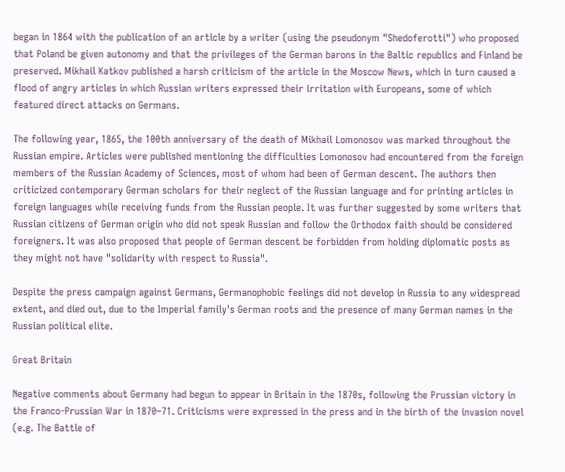began in 1864 with the publication of an article by a writer (using the pseudonym "Shedoferotti") who proposed that Poland be given autonomy and that the privileges of the German barons in the Baltic republics and Finland be preserved. Mikhail Katkov published a harsh criticism of the article in the Moscow News, which in turn caused a flood of angry articles in which Russian writers expressed their irritation with Europeans, some of which featured direct attacks on Germans.

The following year, 1865, the 100th anniversary of the death of Mikhail Lomonosov was marked throughout the Russian empire. Articles were published mentioning the difficulties Lomonosov had encountered from the foreign members of the Russian Academy of Sciences, most of whom had been of German descent. The authors then criticized contemporary German scholars for their neglect of the Russian language and for printing articles in foreign languages while receiving funds from the Russian people. It was further suggested by some writers that Russian citizens of German origin who did not speak Russian and follow the Orthodox faith should be considered foreigners. It was also proposed that people of German descent be forbidden from holding diplomatic posts as they might not have "solidarity with respect to Russia".

Despite the press campaign against Germans, Germanophobic feelings did not develop in Russia to any widespread extent, and died out, due to the Imperial family's German roots and the presence of many German names in the Russian political elite.

Great Britain

Negative comments about Germany had begun to appear in Britain in the 1870s, following the Prussian victory in the Franco-Prussian War in 1870–71. Criticisms were expressed in the press and in the birth of the invasion novel (e.g. The Battle of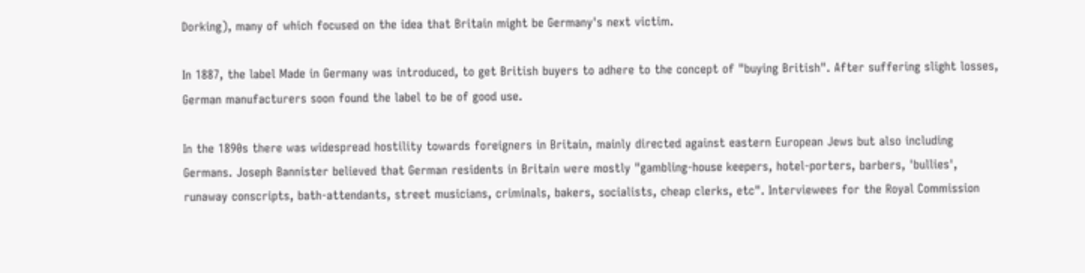Dorking), many of which focused on the idea that Britain might be Germany's next victim.

In 1887, the label Made in Germany was introduced, to get British buyers to adhere to the concept of "buying British". After suffering slight losses, German manufacturers soon found the label to be of good use.

In the 1890s there was widespread hostility towards foreigners in Britain, mainly directed against eastern European Jews but also including Germans. Joseph Bannister believed that German residents in Britain were mostly "gambling-house keepers, hotel-porters, barbers, 'bullies', runaway conscripts, bath-attendants, street musicians, criminals, bakers, socialists, cheap clerks, etc". Interviewees for the Royal Commission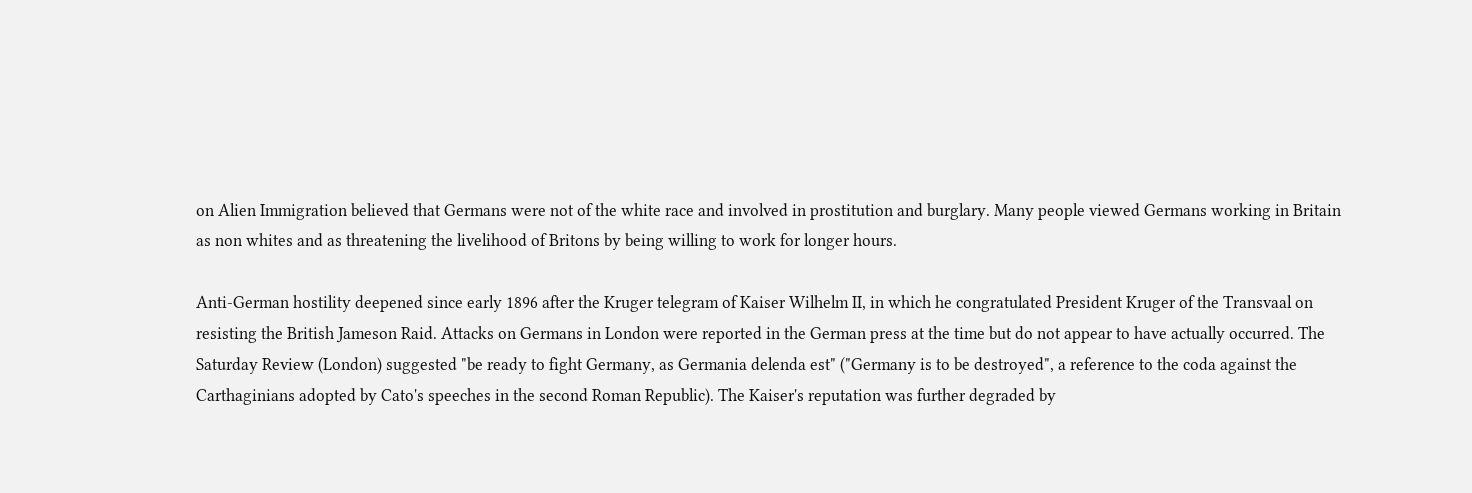on Alien Immigration believed that Germans were not of the white race and involved in prostitution and burglary. Many people viewed Germans working in Britain as non whites and as threatening the livelihood of Britons by being willing to work for longer hours.

Anti-German hostility deepened since early 1896 after the Kruger telegram of Kaiser Wilhelm II, in which he congratulated President Kruger of the Transvaal on resisting the British Jameson Raid. Attacks on Germans in London were reported in the German press at the time but do not appear to have actually occurred. The Saturday Review (London) suggested "be ready to fight Germany, as Germania delenda est" ("Germany is to be destroyed", a reference to the coda against the Carthaginians adopted by Cato's speeches in the second Roman Republic). The Kaiser's reputation was further degraded by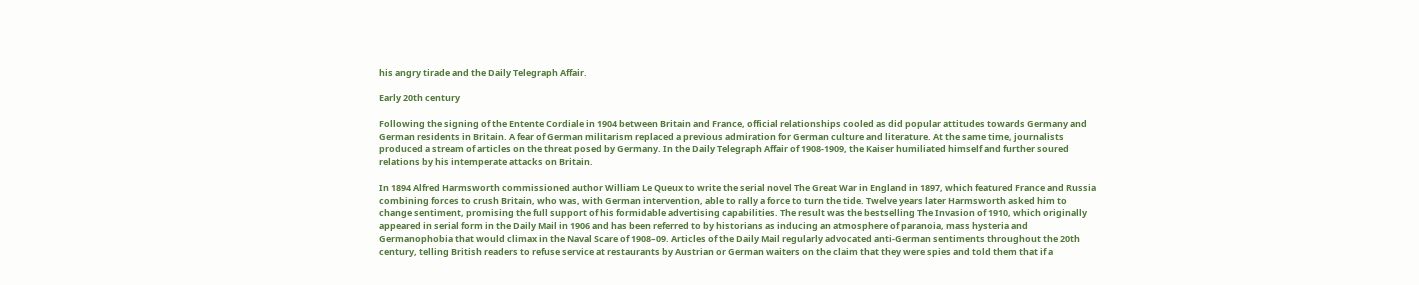his angry tirade and the Daily Telegraph Affair.

Early 20th century

Following the signing of the Entente Cordiale in 1904 between Britain and France, official relationships cooled as did popular attitudes towards Germany and German residents in Britain. A fear of German militarism replaced a previous admiration for German culture and literature. At the same time, journalists produced a stream of articles on the threat posed by Germany. In the Daily Telegraph Affair of 1908-1909, the Kaiser humiliated himself and further soured relations by his intemperate attacks on Britain.

In 1894 Alfred Harmsworth commissioned author William Le Queux to write the serial novel The Great War in England in 1897, which featured France and Russia combining forces to crush Britain, who was, with German intervention, able to rally a force to turn the tide. Twelve years later Harmsworth asked him to change sentiment, promising the full support of his formidable advertising capabilities. The result was the bestselling The Invasion of 1910, which originally appeared in serial form in the Daily Mail in 1906 and has been referred to by historians as inducing an atmosphere of paranoia, mass hysteria and Germanophobia that would climax in the Naval Scare of 1908–09. Articles of the Daily Mail regularly advocated anti-German sentiments throughout the 20th century, telling British readers to refuse service at restaurants by Austrian or German waiters on the claim that they were spies and told them that if a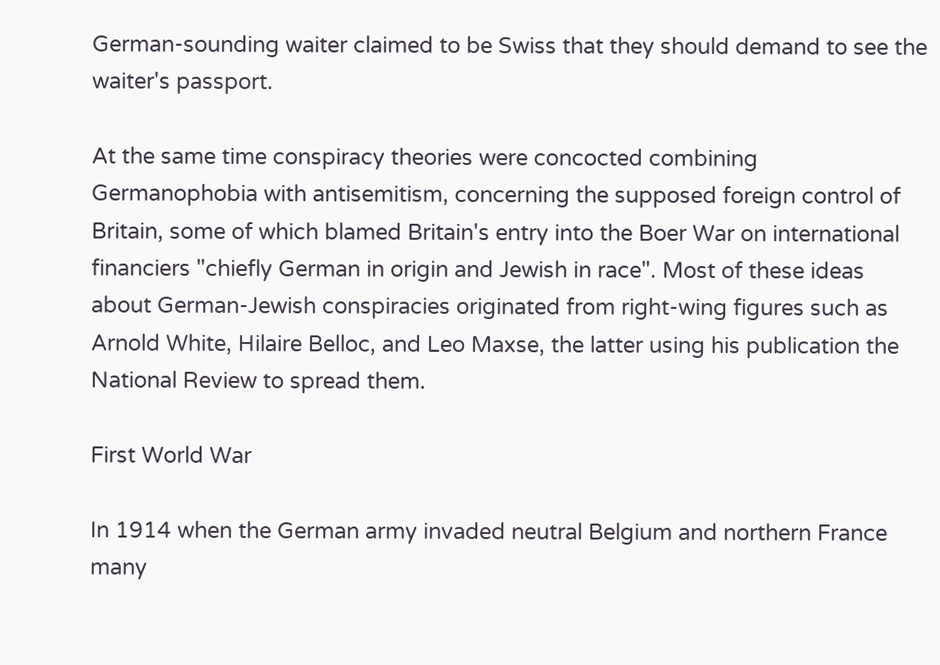German-sounding waiter claimed to be Swiss that they should demand to see the waiter's passport.

At the same time conspiracy theories were concocted combining Germanophobia with antisemitism, concerning the supposed foreign control of Britain, some of which blamed Britain's entry into the Boer War on international financiers "chiefly German in origin and Jewish in race". Most of these ideas about German-Jewish conspiracies originated from right-wing figures such as Arnold White, Hilaire Belloc, and Leo Maxse, the latter using his publication the National Review to spread them.

First World War

In 1914 when the German army invaded neutral Belgium and northern France many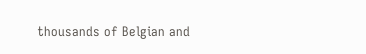thousands of Belgian and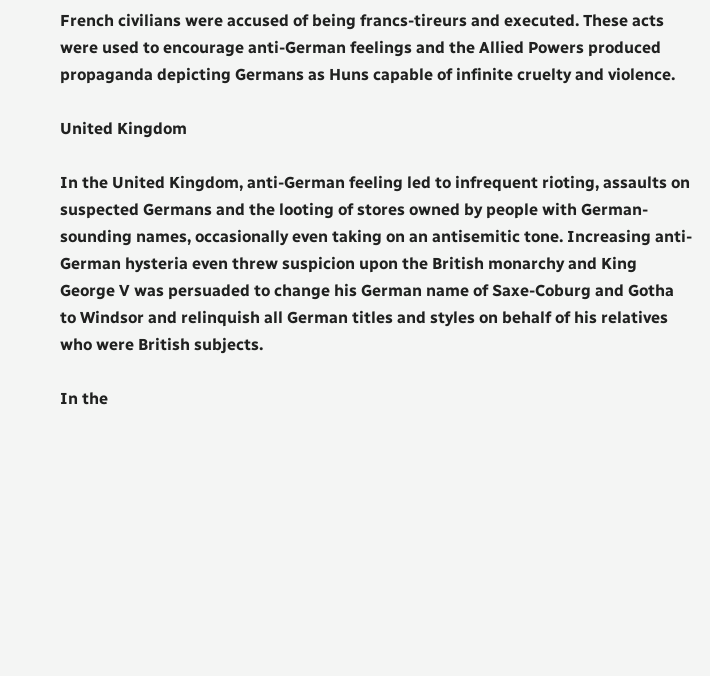French civilians were accused of being francs-tireurs and executed. These acts were used to encourage anti-German feelings and the Allied Powers produced propaganda depicting Germans as Huns capable of infinite cruelty and violence.

United Kingdom

In the United Kingdom, anti-German feeling led to infrequent rioting, assaults on suspected Germans and the looting of stores owned by people with German-sounding names, occasionally even taking on an antisemitic tone. Increasing anti-German hysteria even threw suspicion upon the British monarchy and King George V was persuaded to change his German name of Saxe-Coburg and Gotha to Windsor and relinquish all German titles and styles on behalf of his relatives who were British subjects.

In the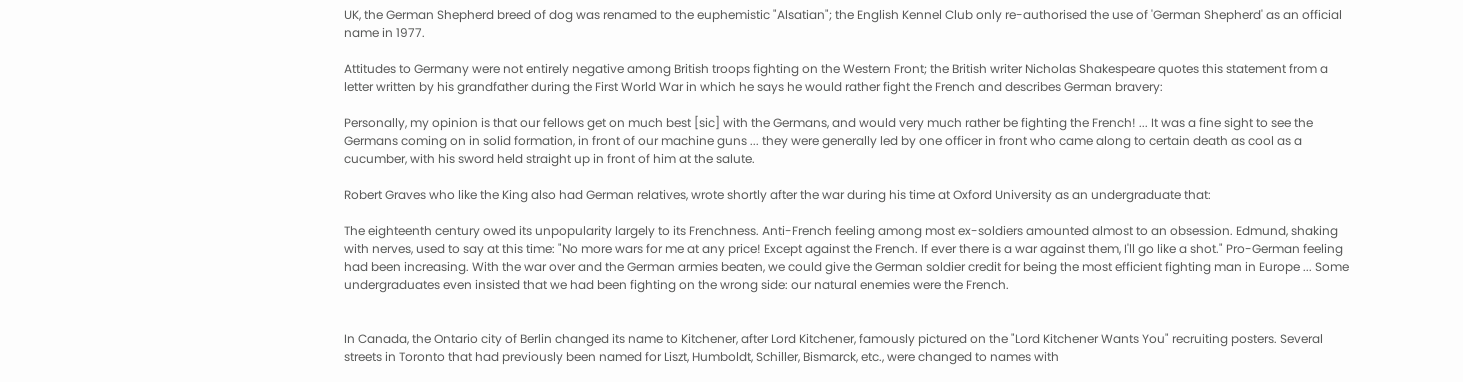UK, the German Shepherd breed of dog was renamed to the euphemistic "Alsatian"; the English Kennel Club only re-authorised the use of 'German Shepherd' as an official name in 1977.

Attitudes to Germany were not entirely negative among British troops fighting on the Western Front; the British writer Nicholas Shakespeare quotes this statement from a letter written by his grandfather during the First World War in which he says he would rather fight the French and describes German bravery:

Personally, my opinion is that our fellows get on much best [sic] with the Germans, and would very much rather be fighting the French! ... It was a fine sight to see the Germans coming on in solid formation, in front of our machine guns ... they were generally led by one officer in front who came along to certain death as cool as a cucumber, with his sword held straight up in front of him at the salute.

Robert Graves who like the King also had German relatives, wrote shortly after the war during his time at Oxford University as an undergraduate that:

The eighteenth century owed its unpopularity largely to its Frenchness. Anti-French feeling among most ex-soldiers amounted almost to an obsession. Edmund, shaking with nerves, used to say at this time: "No more wars for me at any price! Except against the French. If ever there is a war against them, I'll go like a shot." Pro-German feeling had been increasing. With the war over and the German armies beaten, we could give the German soldier credit for being the most efficient fighting man in Europe ... Some undergraduates even insisted that we had been fighting on the wrong side: our natural enemies were the French.


In Canada, the Ontario city of Berlin changed its name to Kitchener, after Lord Kitchener, famously pictured on the "Lord Kitchener Wants You" recruiting posters. Several streets in Toronto that had previously been named for Liszt, Humboldt, Schiller, Bismarck, etc., were changed to names with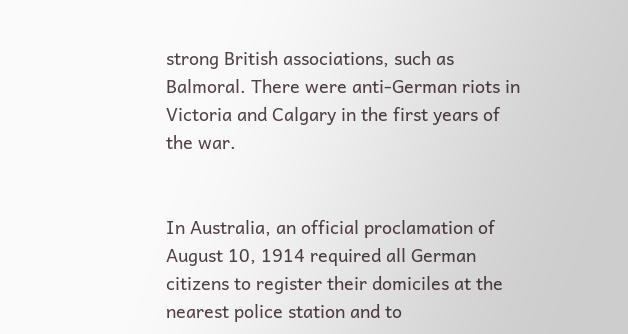strong British associations, such as Balmoral. There were anti-German riots in Victoria and Calgary in the first years of the war.


In Australia, an official proclamation of August 10, 1914 required all German citizens to register their domiciles at the nearest police station and to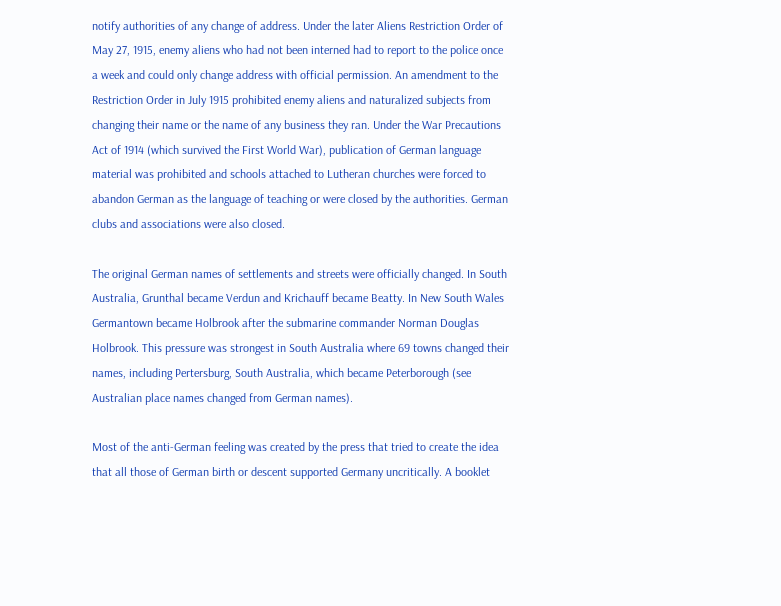notify authorities of any change of address. Under the later Aliens Restriction Order of May 27, 1915, enemy aliens who had not been interned had to report to the police once a week and could only change address with official permission. An amendment to the Restriction Order in July 1915 prohibited enemy aliens and naturalized subjects from changing their name or the name of any business they ran. Under the War Precautions Act of 1914 (which survived the First World War), publication of German language material was prohibited and schools attached to Lutheran churches were forced to abandon German as the language of teaching or were closed by the authorities. German clubs and associations were also closed.

The original German names of settlements and streets were officially changed. In South Australia, Grunthal became Verdun and Krichauff became Beatty. In New South Wales Germantown became Holbrook after the submarine commander Norman Douglas Holbrook. This pressure was strongest in South Australia where 69 towns changed their names, including Pertersburg, South Australia, which became Peterborough (see Australian place names changed from German names).

Most of the anti-German feeling was created by the press that tried to create the idea that all those of German birth or descent supported Germany uncritically. A booklet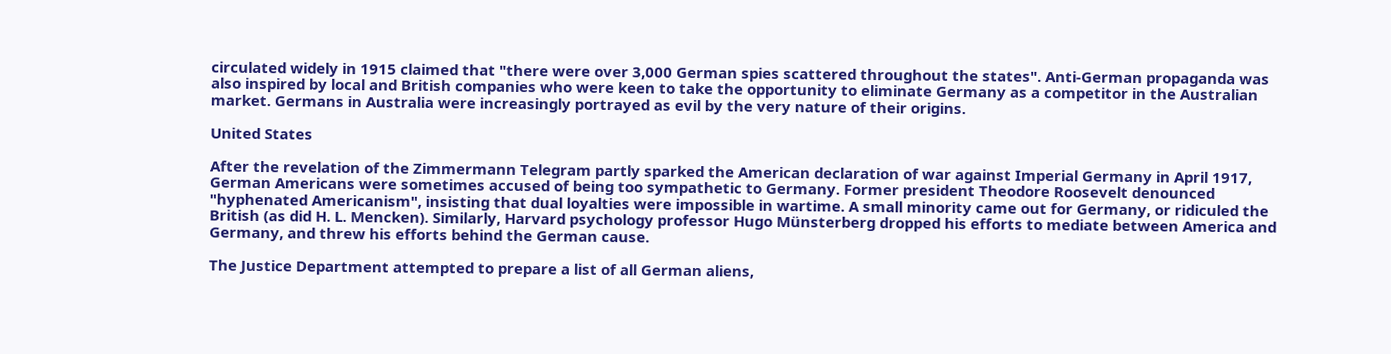circulated widely in 1915 claimed that "there were over 3,000 German spies scattered throughout the states". Anti-German propaganda was also inspired by local and British companies who were keen to take the opportunity to eliminate Germany as a competitor in the Australian market. Germans in Australia were increasingly portrayed as evil by the very nature of their origins.

United States

After the revelation of the Zimmermann Telegram partly sparked the American declaration of war against Imperial Germany in April 1917, German Americans were sometimes accused of being too sympathetic to Germany. Former president Theodore Roosevelt denounced "hyphenated Americanism", insisting that dual loyalties were impossible in wartime. A small minority came out for Germany, or ridiculed the British (as did H. L. Mencken). Similarly, Harvard psychology professor Hugo Münsterberg dropped his efforts to mediate between America and Germany, and threw his efforts behind the German cause.

The Justice Department attempted to prepare a list of all German aliens,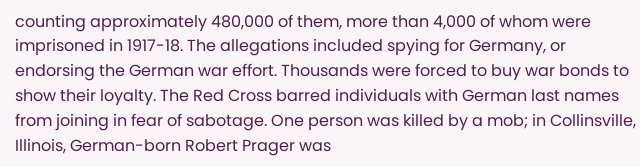counting approximately 480,000 of them, more than 4,000 of whom were imprisoned in 1917-18. The allegations included spying for Germany, or endorsing the German war effort. Thousands were forced to buy war bonds to show their loyalty. The Red Cross barred individuals with German last names from joining in fear of sabotage. One person was killed by a mob; in Collinsville, Illinois, German-born Robert Prager was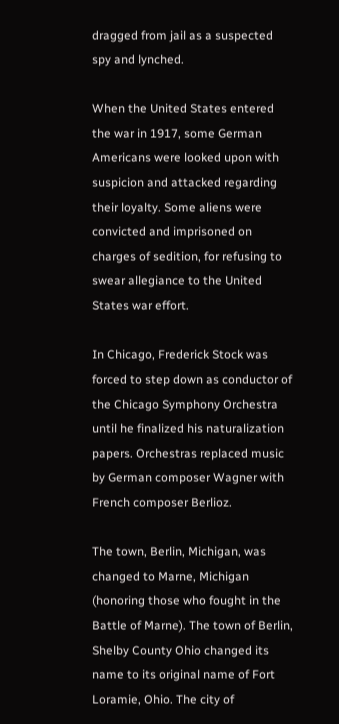dragged from jail as a suspected spy and lynched.

When the United States entered the war in 1917, some German Americans were looked upon with suspicion and attacked regarding their loyalty. Some aliens were convicted and imprisoned on charges of sedition, for refusing to swear allegiance to the United States war effort.

In Chicago, Frederick Stock was forced to step down as conductor of the Chicago Symphony Orchestra until he finalized his naturalization papers. Orchestras replaced music by German composer Wagner with French composer Berlioz.

The town, Berlin, Michigan, was changed to Marne, Michigan (honoring those who fought in the Battle of Marne). The town of Berlin, Shelby County Ohio changed its name to its original name of Fort Loramie, Ohio. The city of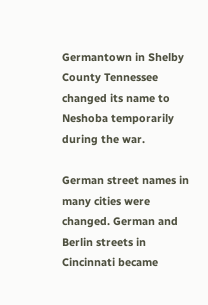Germantown in Shelby County Tennessee changed its name to Neshoba temporarily during the war.

German street names in many cities were changed. German and Berlin streets in Cincinnati became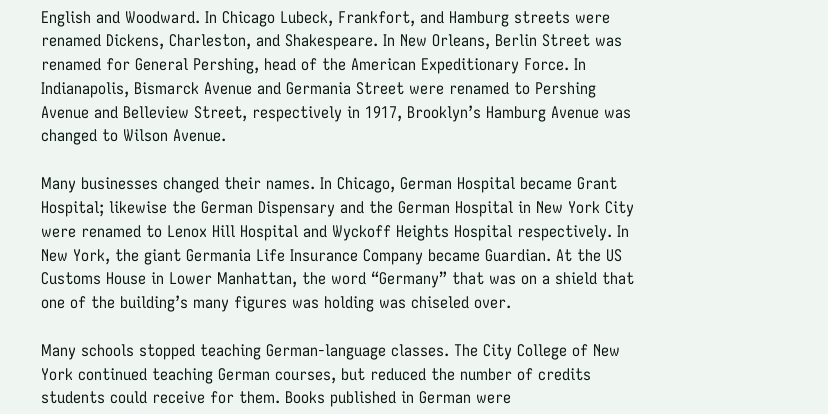English and Woodward. In Chicago Lubeck, Frankfort, and Hamburg streets were renamed Dickens, Charleston, and Shakespeare. In New Orleans, Berlin Street was renamed for General Pershing, head of the American Expeditionary Force. In Indianapolis, Bismarck Avenue and Germania Street were renamed to Pershing Avenue and Belleview Street, respectively in 1917, Brooklyn’s Hamburg Avenue was changed to Wilson Avenue.

Many businesses changed their names. In Chicago, German Hospital became Grant Hospital; likewise the German Dispensary and the German Hospital in New York City were renamed to Lenox Hill Hospital and Wyckoff Heights Hospital respectively. In New York, the giant Germania Life Insurance Company became Guardian. At the US Customs House in Lower Manhattan, the word “Germany” that was on a shield that one of the building’s many figures was holding was chiseled over.

Many schools stopped teaching German-language classes. The City College of New York continued teaching German courses, but reduced the number of credits students could receive for them. Books published in German were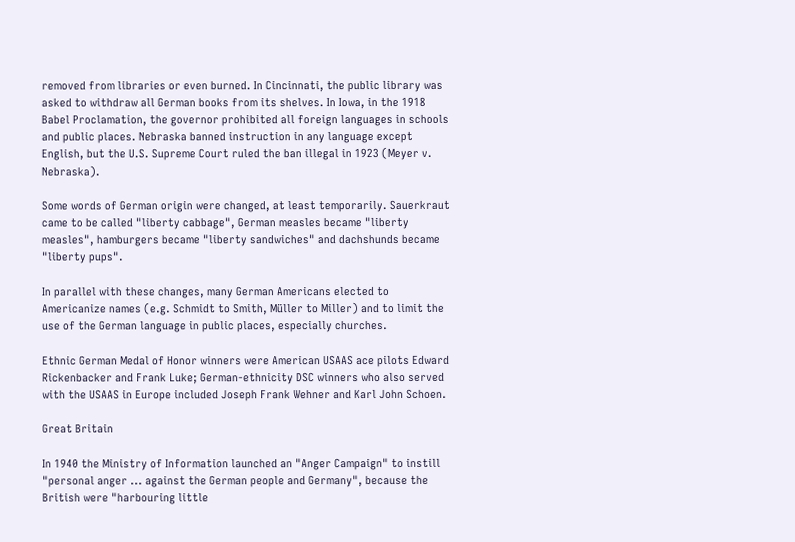removed from libraries or even burned. In Cincinnati, the public library was asked to withdraw all German books from its shelves. In Iowa, in the 1918 Babel Proclamation, the governor prohibited all foreign languages in schools and public places. Nebraska banned instruction in any language except English, but the U.S. Supreme Court ruled the ban illegal in 1923 (Meyer v. Nebraska).

Some words of German origin were changed, at least temporarily. Sauerkraut came to be called "liberty cabbage", German measles became "liberty measles", hamburgers became "liberty sandwiches" and dachshunds became "liberty pups".

In parallel with these changes, many German Americans elected to Americanize names (e.g. Schmidt to Smith, Müller to Miller) and to limit the use of the German language in public places, especially churches.

Ethnic German Medal of Honor winners were American USAAS ace pilots Edward Rickenbacker and Frank Luke; German-ethnicity DSC winners who also served with the USAAS in Europe included Joseph Frank Wehner and Karl John Schoen.

Great Britain

In 1940 the Ministry of Information launched an "Anger Campaign" to instill "personal anger ... against the German people and Germany", because the British were "harbouring little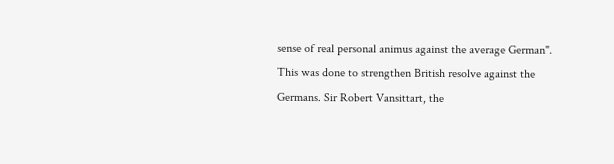sense of real personal animus against the average German". This was done to strengthen British resolve against the Germans. Sir Robert Vansittart, the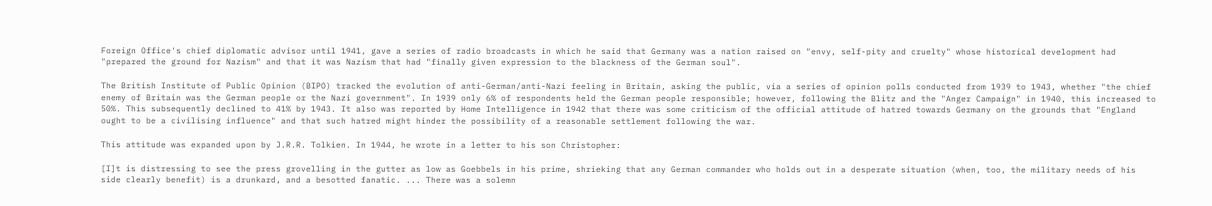Foreign Office's chief diplomatic advisor until 1941, gave a series of radio broadcasts in which he said that Germany was a nation raised on "envy, self-pity and cruelty" whose historical development had "prepared the ground for Nazism" and that it was Nazism that had "finally given expression to the blackness of the German soul".

The British Institute of Public Opinion (BIPO) tracked the evolution of anti-German/anti-Nazi feeling in Britain, asking the public, via a series of opinion polls conducted from 1939 to 1943, whether "the chief enemy of Britain was the German people or the Nazi government". In 1939 only 6% of respondents held the German people responsible; however, following the Blitz and the "Anger Campaign" in 1940, this increased to 50%. This subsequently declined to 41% by 1943. It also was reported by Home Intelligence in 1942 that there was some criticism of the official attitude of hatred towards Germany on the grounds that "England ought to be a civilising influence" and that such hatred might hinder the possibility of a reasonable settlement following the war.

This attitude was expanded upon by J.R.R. Tolkien. In 1944, he wrote in a letter to his son Christopher:

[I]t is distressing to see the press grovelling in the gutter as low as Goebbels in his prime, shrieking that any German commander who holds out in a desperate situation (when, too, the military needs of his side clearly benefit) is a drunkard, and a besotted fanatic. ... There was a solemn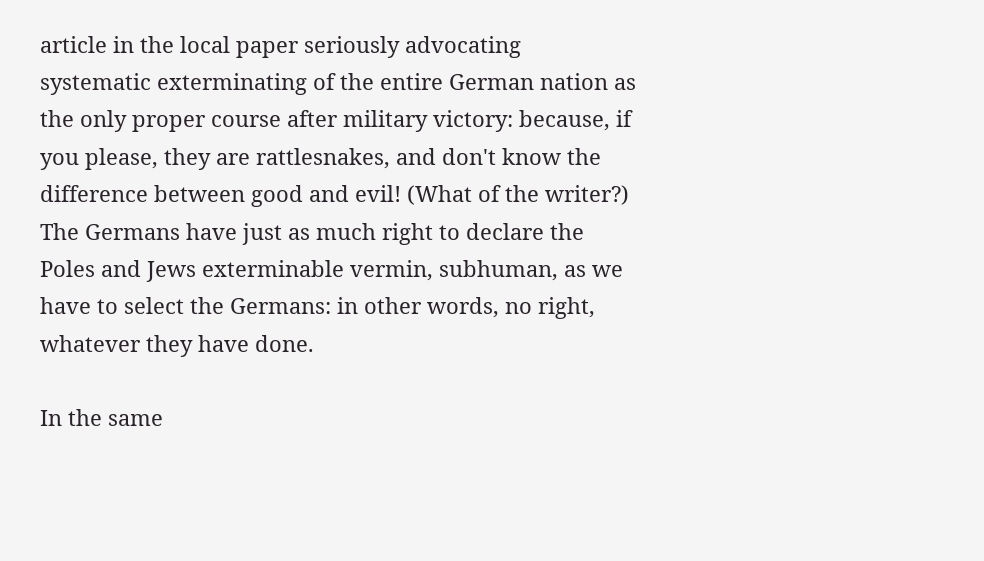article in the local paper seriously advocating systematic exterminating of the entire German nation as the only proper course after military victory: because, if you please, they are rattlesnakes, and don't know the difference between good and evil! (What of the writer?) The Germans have just as much right to declare the Poles and Jews exterminable vermin, subhuman, as we have to select the Germans: in other words, no right, whatever they have done.

In the same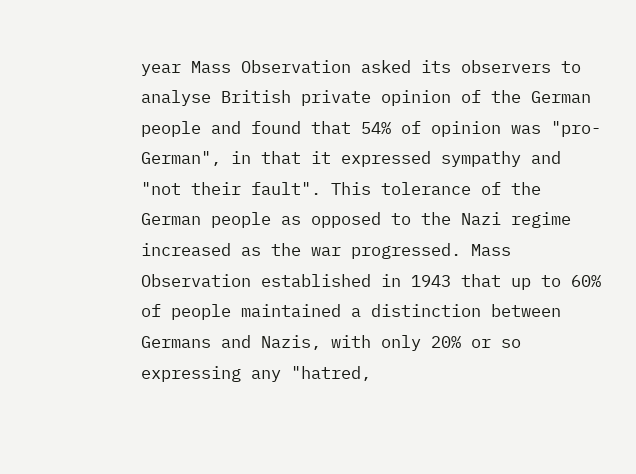year Mass Observation asked its observers to analyse British private opinion of the German people and found that 54% of opinion was "pro-German", in that it expressed sympathy and "not their fault". This tolerance of the German people as opposed to the Nazi regime increased as the war progressed. Mass Observation established in 1943 that up to 60% of people maintained a distinction between Germans and Nazis, with only 20% or so expressing any "hatred,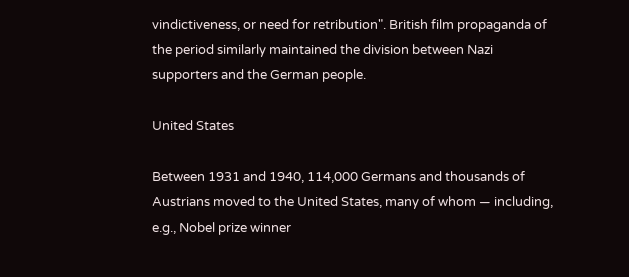vindictiveness, or need for retribution". British film propaganda of the period similarly maintained the division between Nazi supporters and the German people.

United States

Between 1931 and 1940, 114,000 Germans and thousands of Austrians moved to the United States, many of whom — including, e.g., Nobel prize winner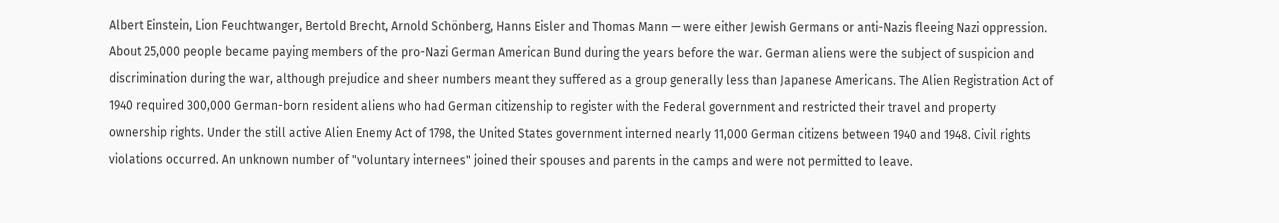Albert Einstein, Lion Feuchtwanger, Bertold Brecht, Arnold Schönberg, Hanns Eisler and Thomas Mann — were either Jewish Germans or anti-Nazis fleeing Nazi oppression. About 25,000 people became paying members of the pro-Nazi German American Bund during the years before the war. German aliens were the subject of suspicion and discrimination during the war, although prejudice and sheer numbers meant they suffered as a group generally less than Japanese Americans. The Alien Registration Act of 1940 required 300,000 German-born resident aliens who had German citizenship to register with the Federal government and restricted their travel and property ownership rights. Under the still active Alien Enemy Act of 1798, the United States government interned nearly 11,000 German citizens between 1940 and 1948. Civil rights violations occurred. An unknown number of "voluntary internees" joined their spouses and parents in the camps and were not permitted to leave.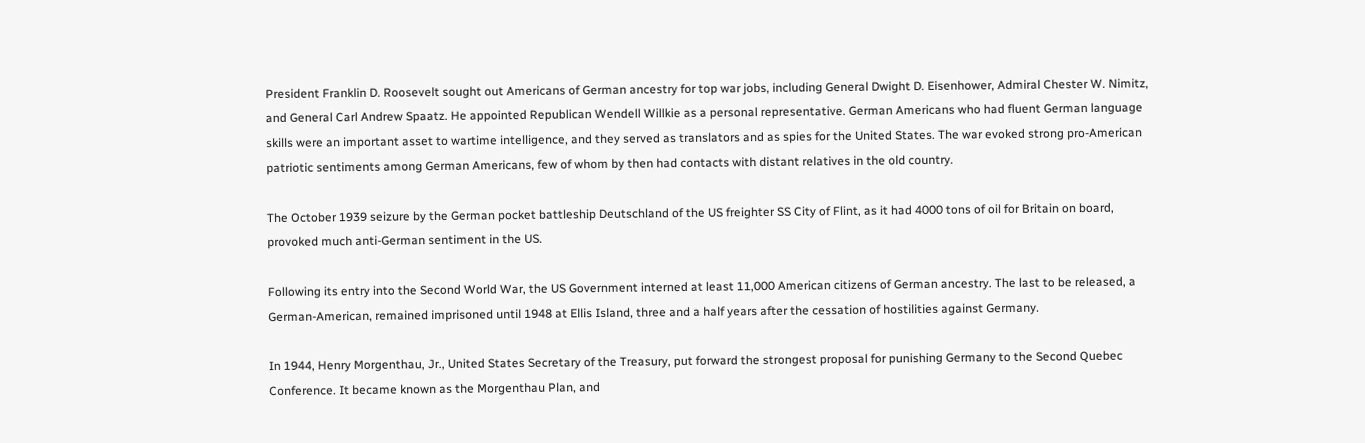President Franklin D. Roosevelt sought out Americans of German ancestry for top war jobs, including General Dwight D. Eisenhower, Admiral Chester W. Nimitz, and General Carl Andrew Spaatz. He appointed Republican Wendell Willkie as a personal representative. German Americans who had fluent German language skills were an important asset to wartime intelligence, and they served as translators and as spies for the United States. The war evoked strong pro-American patriotic sentiments among German Americans, few of whom by then had contacts with distant relatives in the old country.

The October 1939 seizure by the German pocket battleship Deutschland of the US freighter SS City of Flint, as it had 4000 tons of oil for Britain on board, provoked much anti-German sentiment in the US.

Following its entry into the Second World War, the US Government interned at least 11,000 American citizens of German ancestry. The last to be released, a German-American, remained imprisoned until 1948 at Ellis Island, three and a half years after the cessation of hostilities against Germany.

In 1944, Henry Morgenthau, Jr., United States Secretary of the Treasury, put forward the strongest proposal for punishing Germany to the Second Quebec Conference. It became known as the Morgenthau Plan, and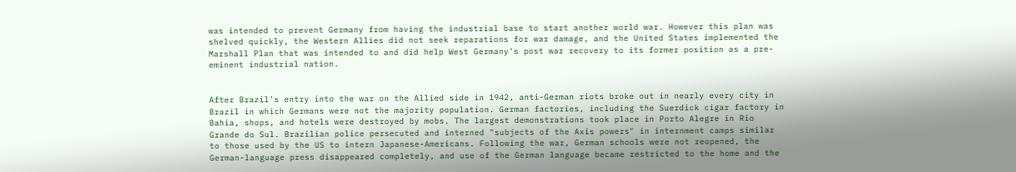was intended to prevent Germany from having the industrial base to start another world war. However this plan was shelved quickly, the Western Allies did not seek reparations for war damage, and the United States implemented the Marshall Plan that was intended to and did help West Germany's post war recovery to its former position as a pre-eminent industrial nation.


After Brazil's entry into the war on the Allied side in 1942, anti-German riots broke out in nearly every city in Brazil in which Germans were not the majority population. German factories, including the Suerdick cigar factory in Bahia, shops, and hotels were destroyed by mobs. The largest demonstrations took place in Porto Alegre in Rio Grande do Sul. Brazilian police persecuted and interned "subjects of the Axis powers" in internment camps similar to those used by the US to intern Japanese-Americans. Following the war, German schools were not reopened, the German-language press disappeared completely, and use of the German language became restricted to the home and the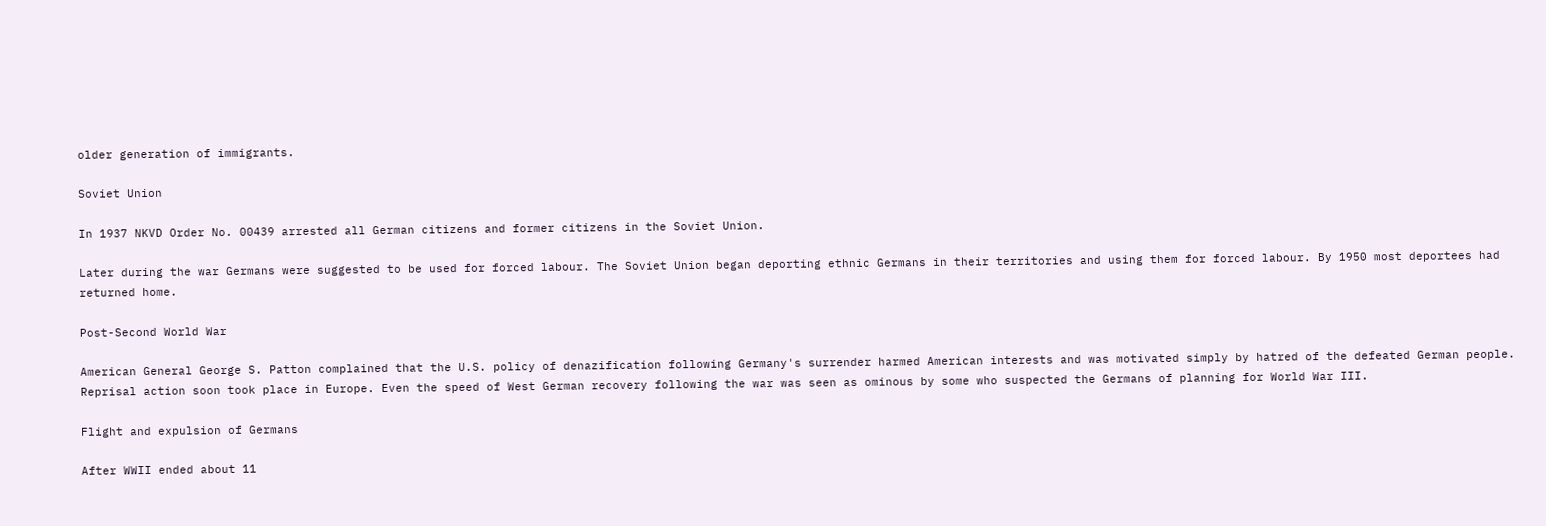older generation of immigrants.

Soviet Union

In 1937 NKVD Order No. 00439 arrested all German citizens and former citizens in the Soviet Union.

Later during the war Germans were suggested to be used for forced labour. The Soviet Union began deporting ethnic Germans in their territories and using them for forced labour. By 1950 most deportees had returned home.

Post-Second World War

American General George S. Patton complained that the U.S. policy of denazification following Germany's surrender harmed American interests and was motivated simply by hatred of the defeated German people. Reprisal action soon took place in Europe. Even the speed of West German recovery following the war was seen as ominous by some who suspected the Germans of planning for World War III.

Flight and expulsion of Germans

After WWII ended about 11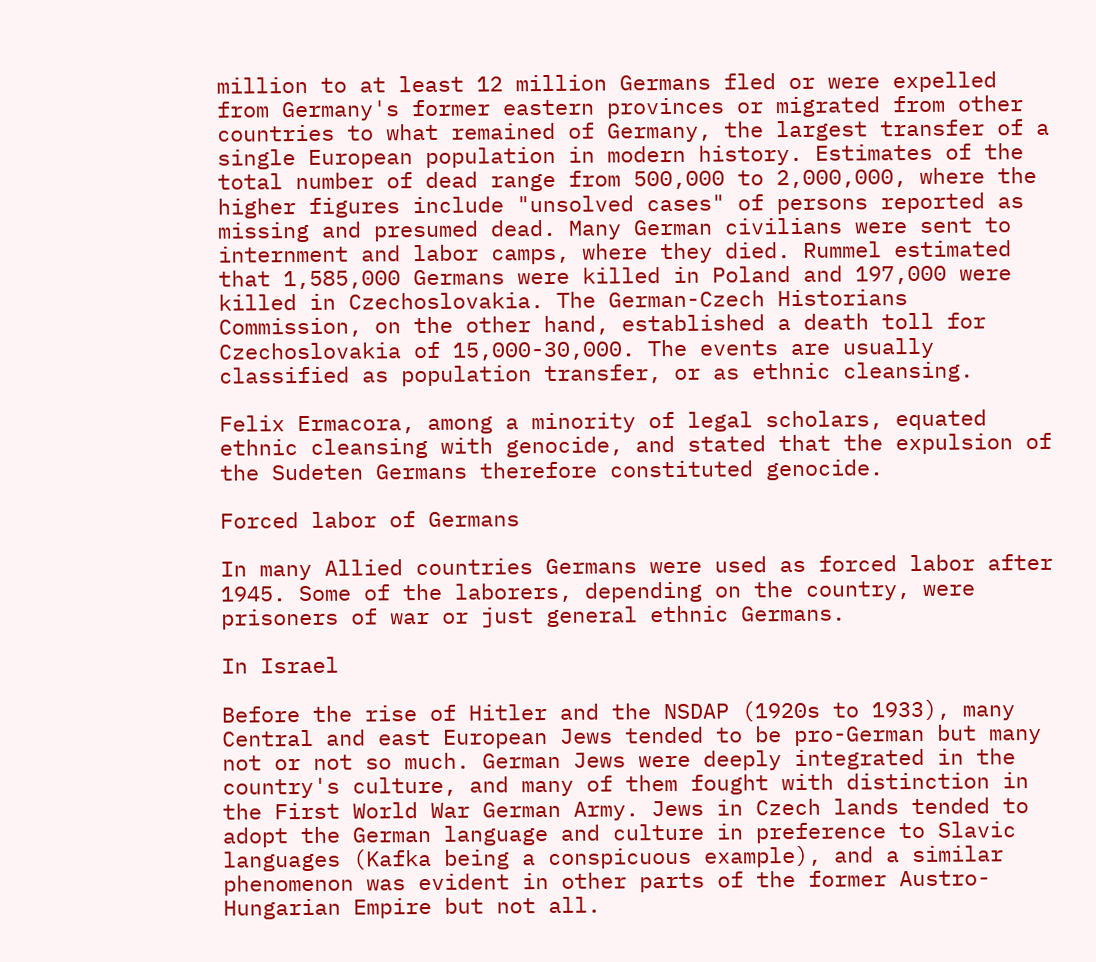million to at least 12 million Germans fled or were expelled from Germany's former eastern provinces or migrated from other countries to what remained of Germany, the largest transfer of a single European population in modern history. Estimates of the total number of dead range from 500,000 to 2,000,000, where the higher figures include "unsolved cases" of persons reported as missing and presumed dead. Many German civilians were sent to internment and labor camps, where they died. Rummel estimated that 1,585,000 Germans were killed in Poland and 197,000 were killed in Czechoslovakia. The German-Czech Historians Commission, on the other hand, established a death toll for Czechoslovakia of 15,000-30,000. The events are usually classified as population transfer, or as ethnic cleansing.

Felix Ermacora, among a minority of legal scholars, equated ethnic cleansing with genocide, and stated that the expulsion of the Sudeten Germans therefore constituted genocide.

Forced labor of Germans

In many Allied countries Germans were used as forced labor after 1945. Some of the laborers, depending on the country, were prisoners of war or just general ethnic Germans.

In Israel

Before the rise of Hitler and the NSDAP (1920s to 1933), many Central and east European Jews tended to be pro-German but many not or not so much. German Jews were deeply integrated in the country's culture, and many of them fought with distinction in the First World War German Army. Jews in Czech lands tended to adopt the German language and culture in preference to Slavic languages (Kafka being a conspicuous example), and a similar phenomenon was evident in other parts of the former Austro-Hungarian Empire but not all.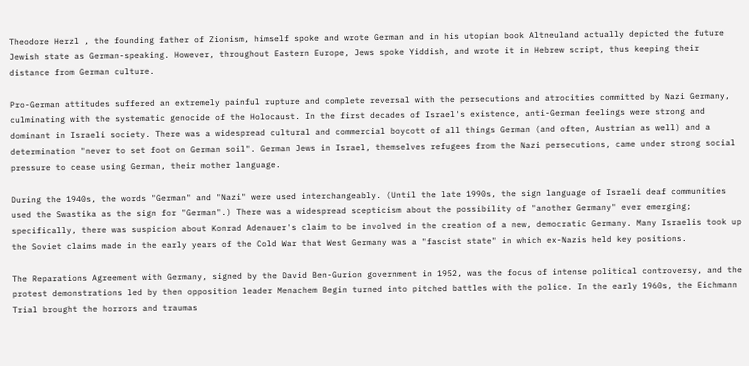Theodore Herzl , the founding father of Zionism, himself spoke and wrote German and in his utopian book Altneuland actually depicted the future Jewish state as German-speaking. However, throughout Eastern Europe, Jews spoke Yiddish, and wrote it in Hebrew script, thus keeping their distance from German culture.

Pro-German attitudes suffered an extremely painful rupture and complete reversal with the persecutions and atrocities committed by Nazi Germany, culminating with the systematic genocide of the Holocaust. In the first decades of Israel's existence, anti-German feelings were strong and dominant in Israeli society. There was a widespread cultural and commercial boycott of all things German (and often, Austrian as well) and a determination "never to set foot on German soil". German Jews in Israel, themselves refugees from the Nazi persecutions, came under strong social pressure to cease using German, their mother language.

During the 1940s, the words "German" and "Nazi" were used interchangeably. (Until the late 1990s, the sign language of Israeli deaf communities used the Swastika as the sign for "German".) There was a widespread scepticism about the possibility of "another Germany" ever emerging; specifically, there was suspicion about Konrad Adenauer's claim to be involved in the creation of a new, democratic Germany. Many Israelis took up the Soviet claims made in the early years of the Cold War that West Germany was a "fascist state" in which ex-Nazis held key positions.

The Reparations Agreement with Germany, signed by the David Ben-Gurion government in 1952, was the focus of intense political controversy, and the protest demonstrations led by then opposition leader Menachem Begin turned into pitched battles with the police. In the early 1960s, the Eichmann Trial brought the horrors and traumas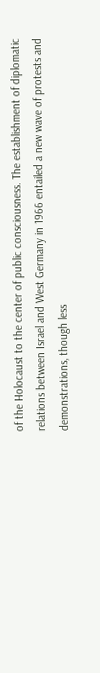of the Holocaust to the center of public consciousness. The establishment of diplomatic relations between Israel and West Germany in 1966 entailed a new wave of protests and demonstrations, though less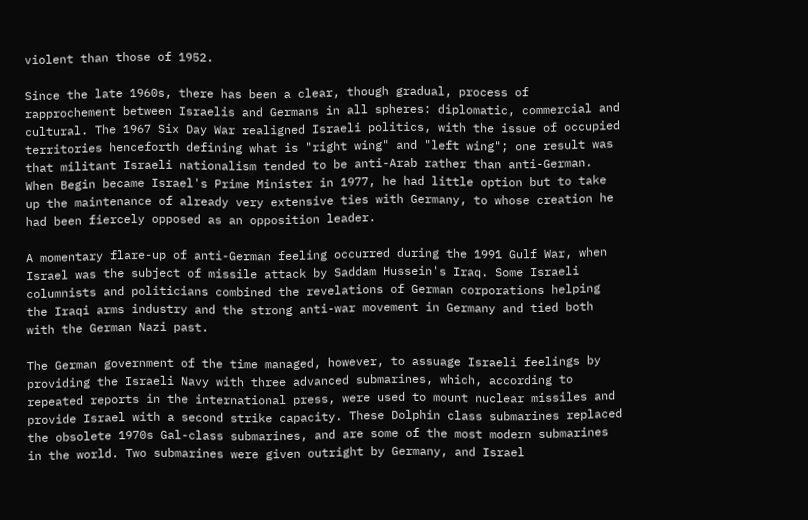violent than those of 1952.

Since the late 1960s, there has been a clear, though gradual, process of rapprochement between Israelis and Germans in all spheres: diplomatic, commercial and cultural. The 1967 Six Day War realigned Israeli politics, with the issue of occupied territories henceforth defining what is "right wing" and "left wing"; one result was that militant Israeli nationalism tended to be anti-Arab rather than anti-German. When Begin became Israel's Prime Minister in 1977, he had little option but to take up the maintenance of already very extensive ties with Germany, to whose creation he had been fiercely opposed as an opposition leader.

A momentary flare-up of anti-German feeling occurred during the 1991 Gulf War, when Israel was the subject of missile attack by Saddam Hussein's Iraq. Some Israeli columnists and politicians combined the revelations of German corporations helping the Iraqi arms industry and the strong anti-war movement in Germany and tied both with the German Nazi past.

The German government of the time managed, however, to assuage Israeli feelings by providing the Israeli Navy with three advanced submarines, which, according to repeated reports in the international press, were used to mount nuclear missiles and provide Israel with a second strike capacity. These Dolphin class submarines replaced the obsolete 1970s Gal-class submarines, and are some of the most modern submarines in the world. Two submarines were given outright by Germany, and Israel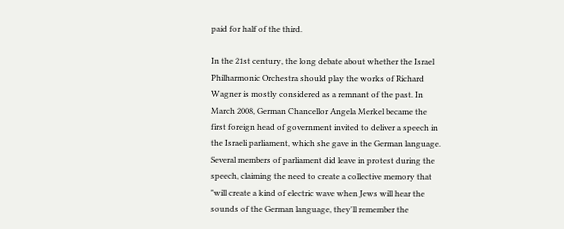paid for half of the third.

In the 21st century, the long debate about whether the Israel Philharmonic Orchestra should play the works of Richard Wagner is mostly considered as a remnant of the past. In March 2008, German Chancellor Angela Merkel became the first foreign head of government invited to deliver a speech in the Israeli parliament, which she gave in the German language. Several members of parliament did leave in protest during the speech, claiming the need to create a collective memory that "will create a kind of electric wave when Jews will hear the sounds of the German language, they'll remember the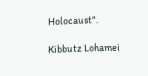Holocaust".

Kibbutz Lohamei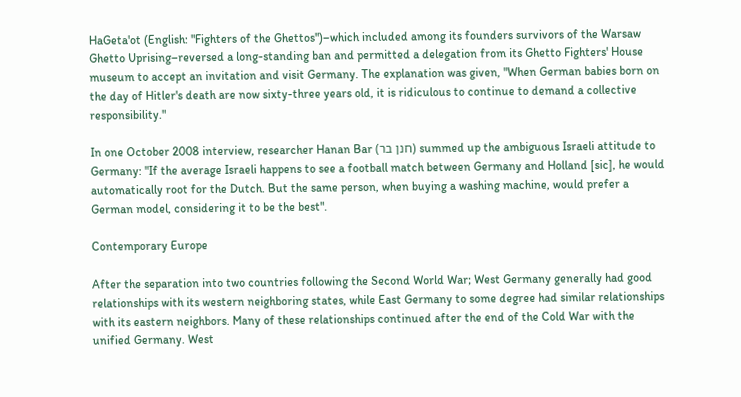HaGeta'ot (English: "Fighters of the Ghettos")–which included among its founders survivors of the Warsaw Ghetto Uprising–reversed a long-standing ban and permitted a delegation from its Ghetto Fighters' House museum to accept an invitation and visit Germany. The explanation was given, "When German babies born on the day of Hitler's death are now sixty-three years old, it is ridiculous to continue to demand a collective responsibility."

In one October 2008 interview, researcher Hanan Bar (חנן בר) summed up the ambiguous Israeli attitude to Germany: "If the average Israeli happens to see a football match between Germany and Holland [sic], he would automatically root for the Dutch. But the same person, when buying a washing machine, would prefer a German model, considering it to be the best".

Contemporary Europe

After the separation into two countries following the Second World War; West Germany generally had good relationships with its western neighboring states, while East Germany to some degree had similar relationships with its eastern neighbors. Many of these relationships continued after the end of the Cold War with the unified Germany. West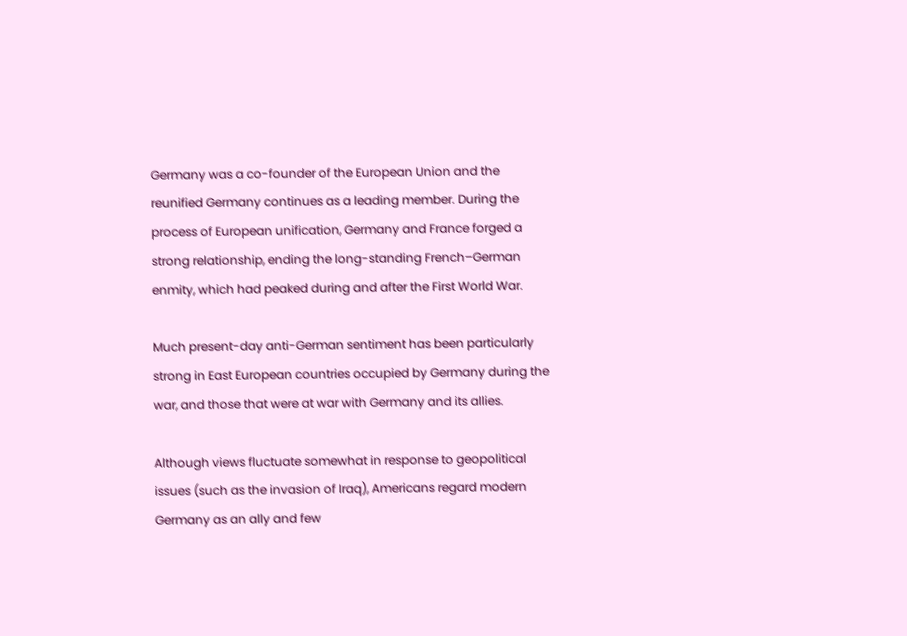Germany was a co-founder of the European Union and the reunified Germany continues as a leading member. During the process of European unification, Germany and France forged a strong relationship, ending the long-standing French–German enmity, which had peaked during and after the First World War.

Much present-day anti-German sentiment has been particularly strong in East European countries occupied by Germany during the war, and those that were at war with Germany and its allies.

Although views fluctuate somewhat in response to geopolitical issues (such as the invasion of Iraq), Americans regard modern Germany as an ally and few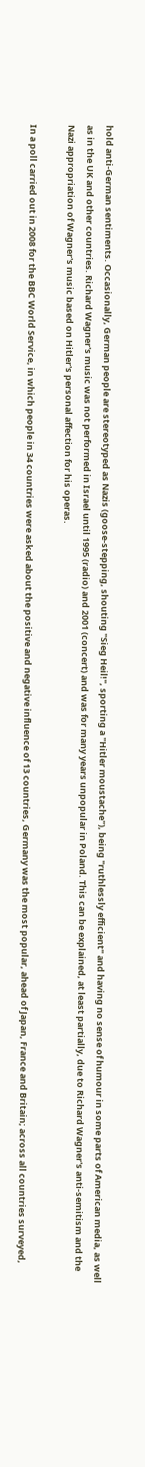hold anti-German sentiments. Occasionally, German people are stereotyped as Nazis (goose-stepping, shouting "Sieg Heil!", sporting a "Hitler moustache"), being "ruthlessly efficient" and having no sense of humour in some parts of American media, as well as in the UK and other countries. Richard Wagner's music was not performed in Israel until 1995 (radio) and 2001 (concert) and was for many years unpopular in Poland. This can be explained, at least partially, due to Richard Wagner's anti-semitism and the Nazi appropriation of Wagner's music based on Hitler's personal affection for his operas.

In a poll carried out in 2008 for the BBC World Service, in which people in 34 countries were asked about the positive and negative influence of 13 countries, Germany was the most popular, ahead of Japan, France and Britain; across all countries surveyed,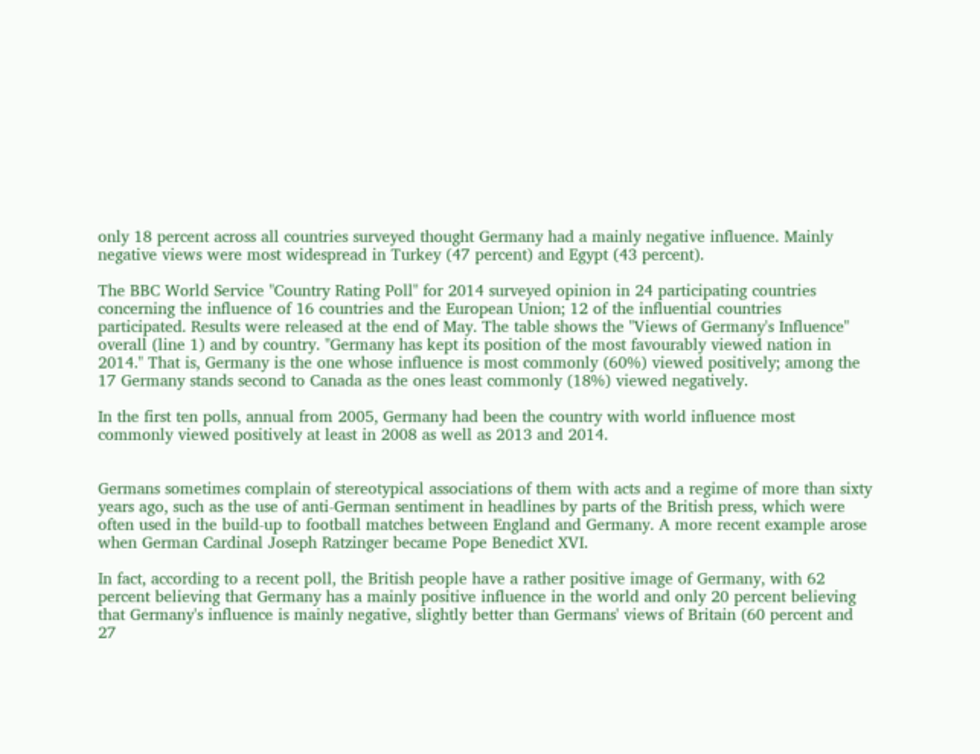only 18 percent across all countries surveyed thought Germany had a mainly negative influence. Mainly negative views were most widespread in Turkey (47 percent) and Egypt (43 percent).

The BBC World Service "Country Rating Poll" for 2014 surveyed opinion in 24 participating countries concerning the influence of 16 countries and the European Union; 12 of the influential countries participated. Results were released at the end of May. The table shows the "Views of Germany's Influence" overall (line 1) and by country. "Germany has kept its position of the most favourably viewed nation in 2014." That is, Germany is the one whose influence is most commonly (60%) viewed positively; among the 17 Germany stands second to Canada as the ones least commonly (18%) viewed negatively.

In the first ten polls, annual from 2005, Germany had been the country with world influence most commonly viewed positively at least in 2008 as well as 2013 and 2014.


Germans sometimes complain of stereotypical associations of them with acts and a regime of more than sixty years ago, such as the use of anti-German sentiment in headlines by parts of the British press, which were often used in the build-up to football matches between England and Germany. A more recent example arose when German Cardinal Joseph Ratzinger became Pope Benedict XVI.

In fact, according to a recent poll, the British people have a rather positive image of Germany, with 62 percent believing that Germany has a mainly positive influence in the world and only 20 percent believing that Germany's influence is mainly negative, slightly better than Germans' views of Britain (60 percent and 27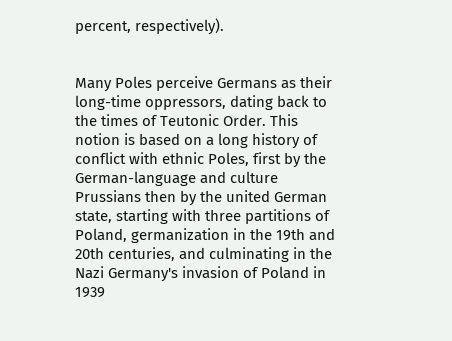percent, respectively).


Many Poles perceive Germans as their long-time oppressors, dating back to the times of Teutonic Order. This notion is based on a long history of conflict with ethnic Poles, first by the German-language and culture Prussians then by the united German state, starting with three partitions of Poland, germanization in the 19th and 20th centuries, and culminating in the Nazi Germany's invasion of Poland in 1939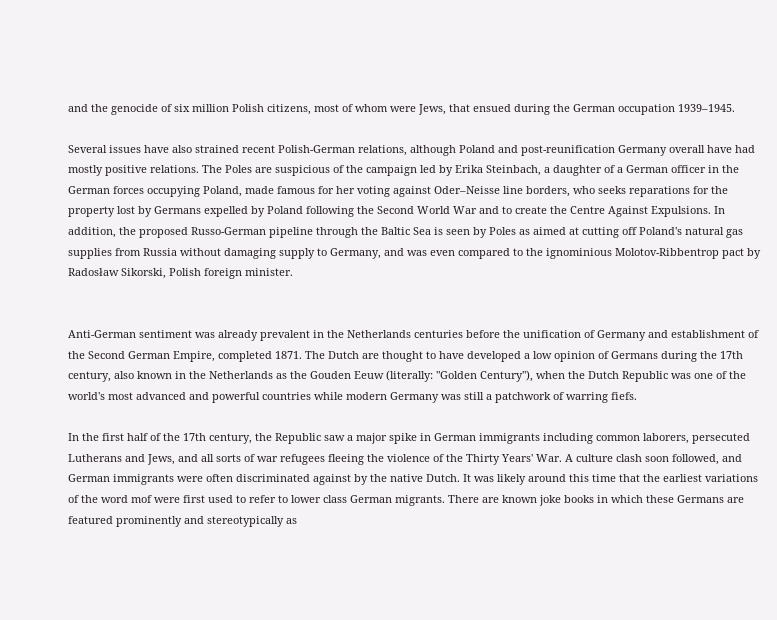and the genocide of six million Polish citizens, most of whom were Jews, that ensued during the German occupation 1939–1945.

Several issues have also strained recent Polish-German relations, although Poland and post-reunification Germany overall have had mostly positive relations. The Poles are suspicious of the campaign led by Erika Steinbach, a daughter of a German officer in the German forces occupying Poland, made famous for her voting against Oder–Neisse line borders, who seeks reparations for the property lost by Germans expelled by Poland following the Second World War and to create the Centre Against Expulsions. In addition, the proposed Russo-German pipeline through the Baltic Sea is seen by Poles as aimed at cutting off Poland's natural gas supplies from Russia without damaging supply to Germany, and was even compared to the ignominious Molotov-Ribbentrop pact by Radosław Sikorski, Polish foreign minister.


Anti-German sentiment was already prevalent in the Netherlands centuries before the unification of Germany and establishment of the Second German Empire, completed 1871. The Dutch are thought to have developed a low opinion of Germans during the 17th century, also known in the Netherlands as the Gouden Eeuw (literally: "Golden Century"), when the Dutch Republic was one of the world's most advanced and powerful countries while modern Germany was still a patchwork of warring fiefs.

In the first half of the 17th century, the Republic saw a major spike in German immigrants including common laborers, persecuted Lutherans and Jews, and all sorts of war refugees fleeing the violence of the Thirty Years' War. A culture clash soon followed, and German immigrants were often discriminated against by the native Dutch. It was likely around this time that the earliest variations of the word mof were first used to refer to lower class German migrants. There are known joke books in which these Germans are featured prominently and stereotypically as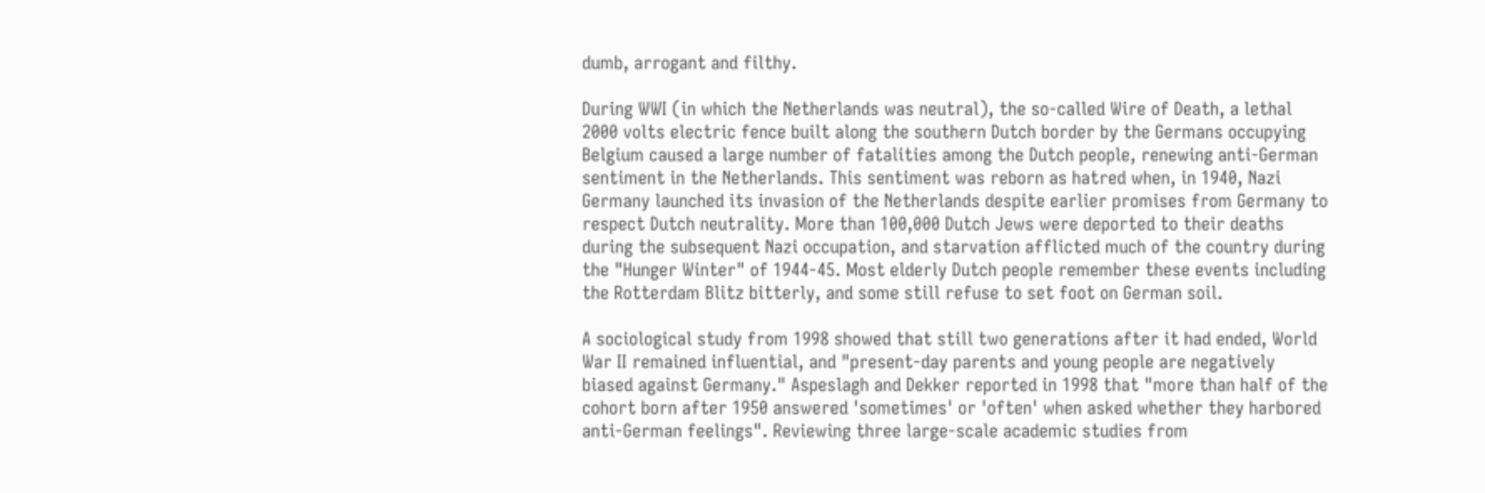dumb, arrogant and filthy.

During WWI (in which the Netherlands was neutral), the so-called Wire of Death, a lethal 2000 volts electric fence built along the southern Dutch border by the Germans occupying Belgium caused a large number of fatalities among the Dutch people, renewing anti-German sentiment in the Netherlands. This sentiment was reborn as hatred when, in 1940, Nazi Germany launched its invasion of the Netherlands despite earlier promises from Germany to respect Dutch neutrality. More than 100,000 Dutch Jews were deported to their deaths during the subsequent Nazi occupation, and starvation afflicted much of the country during the "Hunger Winter" of 1944-45. Most elderly Dutch people remember these events including the Rotterdam Blitz bitterly, and some still refuse to set foot on German soil.

A sociological study from 1998 showed that still two generations after it had ended, World War II remained influential, and "present-day parents and young people are negatively biased against Germany." Aspeslagh and Dekker reported in 1998 that "more than half of the cohort born after 1950 answered 'sometimes' or 'often' when asked whether they harbored anti-German feelings". Reviewing three large-scale academic studies from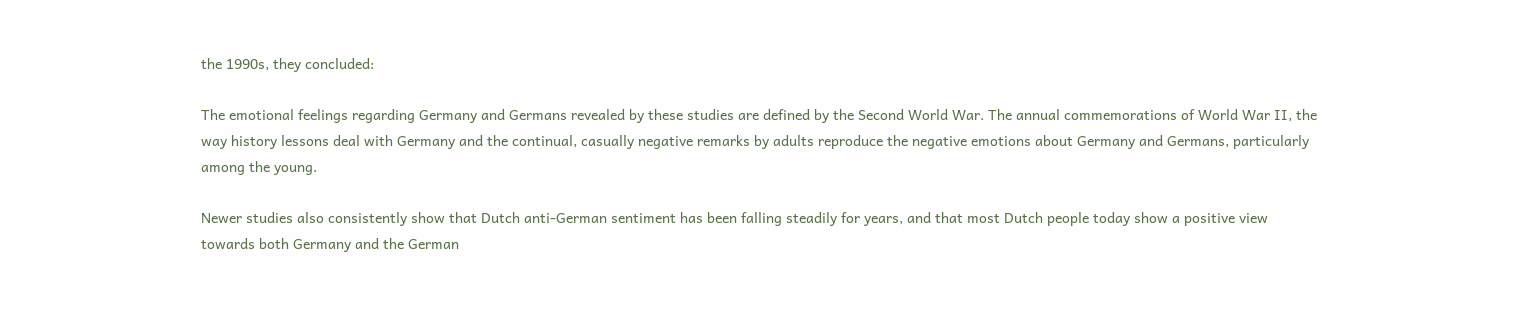the 1990s, they concluded:

The emotional feelings regarding Germany and Germans revealed by these studies are defined by the Second World War. The annual commemorations of World War II, the way history lessons deal with Germany and the continual, casually negative remarks by adults reproduce the negative emotions about Germany and Germans, particularly among the young.

Newer studies also consistently show that Dutch anti-German sentiment has been falling steadily for years, and that most Dutch people today show a positive view towards both Germany and the German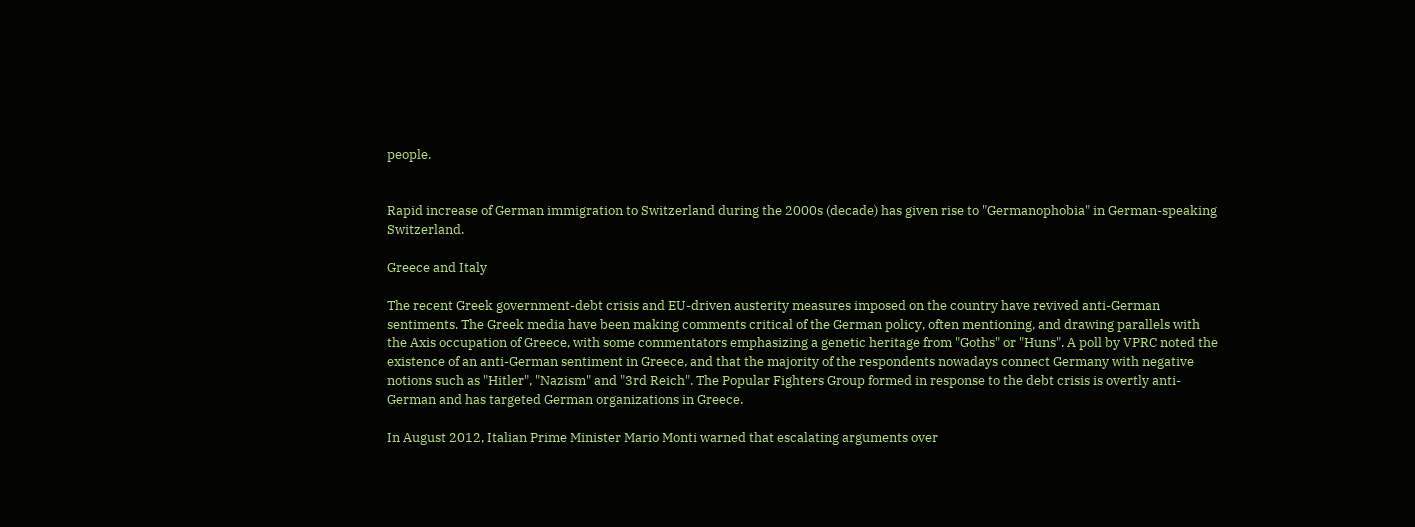people.


Rapid increase of German immigration to Switzerland during the 2000s (decade) has given rise to "Germanophobia" in German-speaking Switzerland.

Greece and Italy

The recent Greek government-debt crisis and EU-driven austerity measures imposed on the country have revived anti-German sentiments. The Greek media have been making comments critical of the German policy, often mentioning, and drawing parallels with the Axis occupation of Greece, with some commentators emphasizing a genetic heritage from "Goths" or "Huns". A poll by VPRC noted the existence of an anti-German sentiment in Greece, and that the majority of the respondents nowadays connect Germany with negative notions such as "Hitler", "Nazism" and "3rd Reich". The Popular Fighters Group formed in response to the debt crisis is overtly anti-German and has targeted German organizations in Greece.

In August 2012, Italian Prime Minister Mario Monti warned that escalating arguments over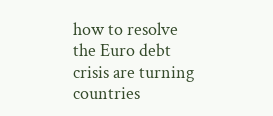how to resolve the Euro debt crisis are turning countries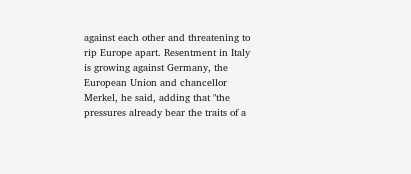against each other and threatening to rip Europe apart. Resentment in Italy is growing against Germany, the European Union and chancellor Merkel, he said, adding that "the pressures already bear the traits of a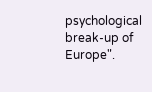psychological break-up of Europe".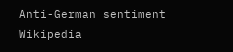Anti-German sentiment Wikipedia